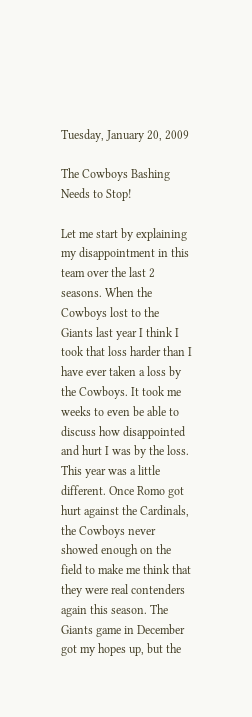Tuesday, January 20, 2009

The Cowboys Bashing Needs to Stop!

Let me start by explaining my disappointment in this team over the last 2 seasons. When the Cowboys lost to the Giants last year I think I took that loss harder than I have ever taken a loss by the Cowboys. It took me weeks to even be able to discuss how disappointed and hurt I was by the loss. This year was a little different. Once Romo got hurt against the Cardinals, the Cowboys never showed enough on the field to make me think that they were real contenders again this season. The Giants game in December got my hopes up, but the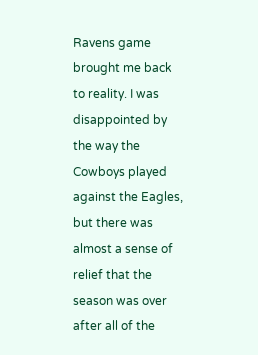Ravens game brought me back to reality. I was disappointed by the way the Cowboys played against the Eagles, but there was almost a sense of relief that the season was over after all of the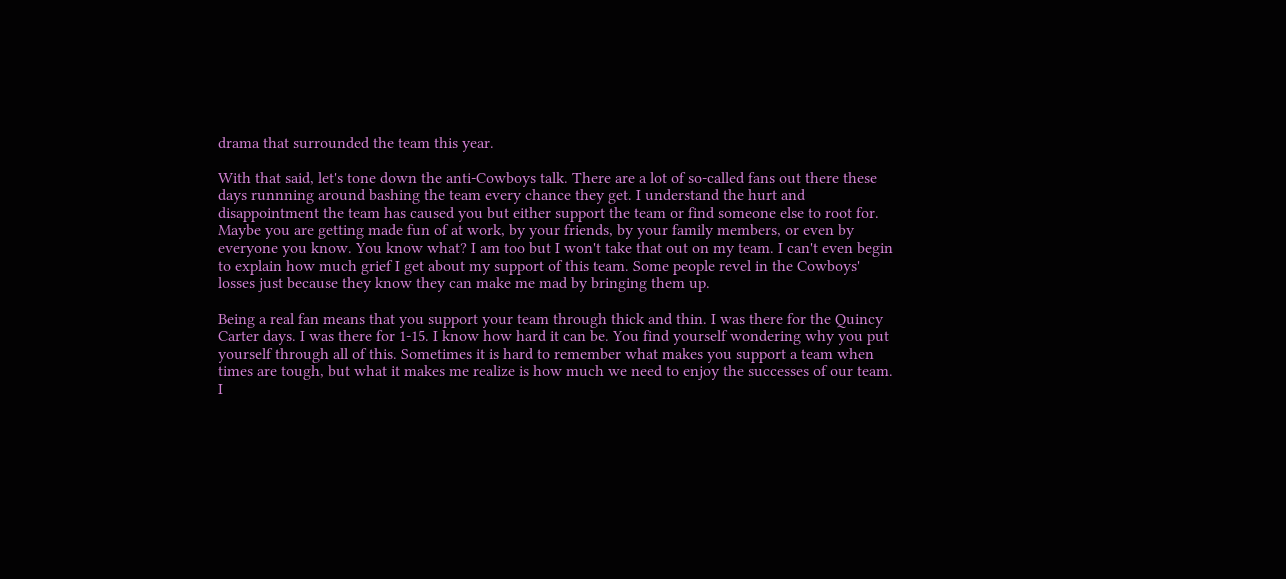drama that surrounded the team this year.

With that said, let's tone down the anti-Cowboys talk. There are a lot of so-called fans out there these days runnning around bashing the team every chance they get. I understand the hurt and disappointment the team has caused you but either support the team or find someone else to root for. Maybe you are getting made fun of at work, by your friends, by your family members, or even by everyone you know. You know what? I am too but I won't take that out on my team. I can't even begin to explain how much grief I get about my support of this team. Some people revel in the Cowboys' losses just because they know they can make me mad by bringing them up.

Being a real fan means that you support your team through thick and thin. I was there for the Quincy Carter days. I was there for 1-15. I know how hard it can be. You find yourself wondering why you put yourself through all of this. Sometimes it is hard to remember what makes you support a team when times are tough, but what it makes me realize is how much we need to enjoy the successes of our team. I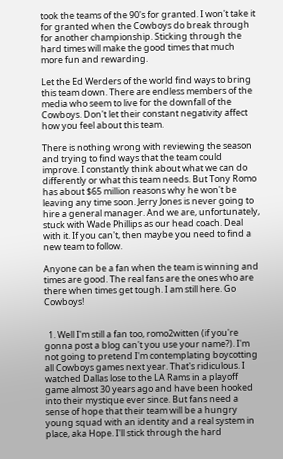took the teams of the 90's for granted. I won't take it for granted when the Cowboys do break through for another championship. Sticking through the hard times will make the good times that much more fun and rewarding.

Let the Ed Werders of the world find ways to bring this team down. There are endless members of the media who seem to live for the downfall of the Cowboys. Don't let their constant negativity affect how you feel about this team.

There is nothing wrong with reviewing the season and trying to find ways that the team could improve. I constantly think about what we can do differently or what this team needs. But Tony Romo has about $65 million reasons why he won't be leaving any time soon. Jerry Jones is never going to hire a general manager. And we are, unfortunately, stuck with Wade Phillips as our head coach. Deal with it. If you can't, then maybe you need to find a new team to follow.

Anyone can be a fan when the team is winning and times are good. The real fans are the ones who are there when times get tough. I am still here. Go Cowboys!


  1. Well I'm still a fan too, romo2witten (if you're gonna post a blog can't you use your name?). I'm not going to pretend I'm contemplating boycotting all Cowboys games next year. That's ridiculous. I watched Dallas lose to the LA Rams in a playoff game almost 30 years ago and have been hooked into their mystique ever since. But fans need a sense of hope that their team will be a hungry young squad with an identity and a real system in place, aka Hope. I'll stick through the hard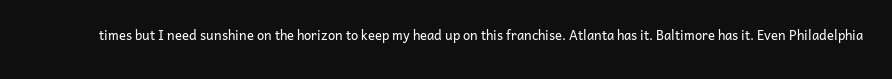times but I need sunshine on the horizon to keep my head up on this franchise. Atlanta has it. Baltimore has it. Even Philadelphia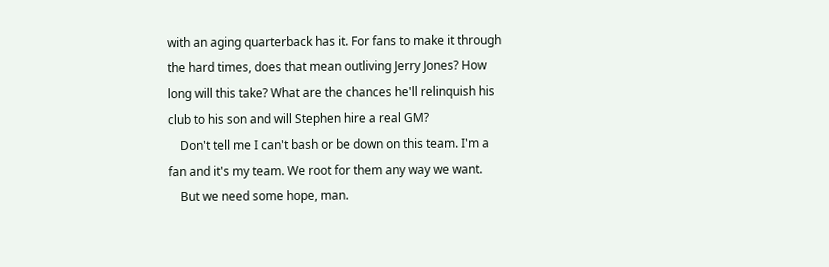with an aging quarterback has it. For fans to make it through the hard times, does that mean outliving Jerry Jones? How long will this take? What are the chances he'll relinquish his club to his son and will Stephen hire a real GM?
    Don't tell me I can't bash or be down on this team. I'm a fan and it's my team. We root for them any way we want.
    But we need some hope, man.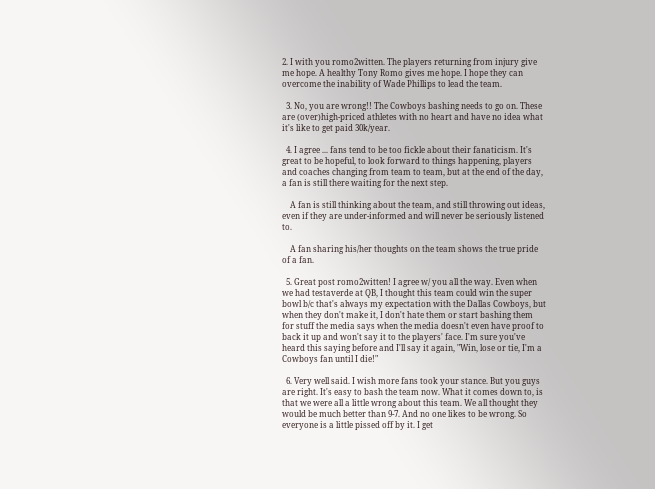2. I with you romo2witten. The players returning from injury give me hope. A healthy Tony Romo gives me hope. I hope they can overcome the inability of Wade Phillips to lead the team.

  3. No, you are wrong!! The Cowboys bashing needs to go on. These are (over)high-priced athletes with no heart and have no idea what it's like to get paid 30k/year.

  4. I agree ... fans tend to be too fickle about their fanaticism. It's great to be hopeful, to look forward to things happening, players and coaches changing from team to team, but at the end of the day, a fan is still there waiting for the next step.

    A fan is still thinking about the team, and still throwing out ideas, even if they are under-informed and will never be seriously listened to.

    A fan sharing his/her thoughts on the team shows the true pride of a fan.

  5. Great post romo2witten! I agree w/ you all the way. Even when we had testaverde at QB, I thought this team could win the super bowl b/c that's always my expectation with the Dallas Cowboys, but when they don't make it, I don't hate them or start bashing them for stuff the media says when the media doesn't even have proof to back it up and won't say it to the players' face. I'm sure you've heard this saying before and I'll say it again, "Win, lose or tie, I'm a Cowboys fan until I die!"

  6. Very well said. I wish more fans took your stance. But you guys are right. It's easy to bash the team now. What it comes down to, is that we were all a little wrong about this team. We all thought they would be much better than 9-7. And no one likes to be wrong. So everyone is a little pissed off by it. I get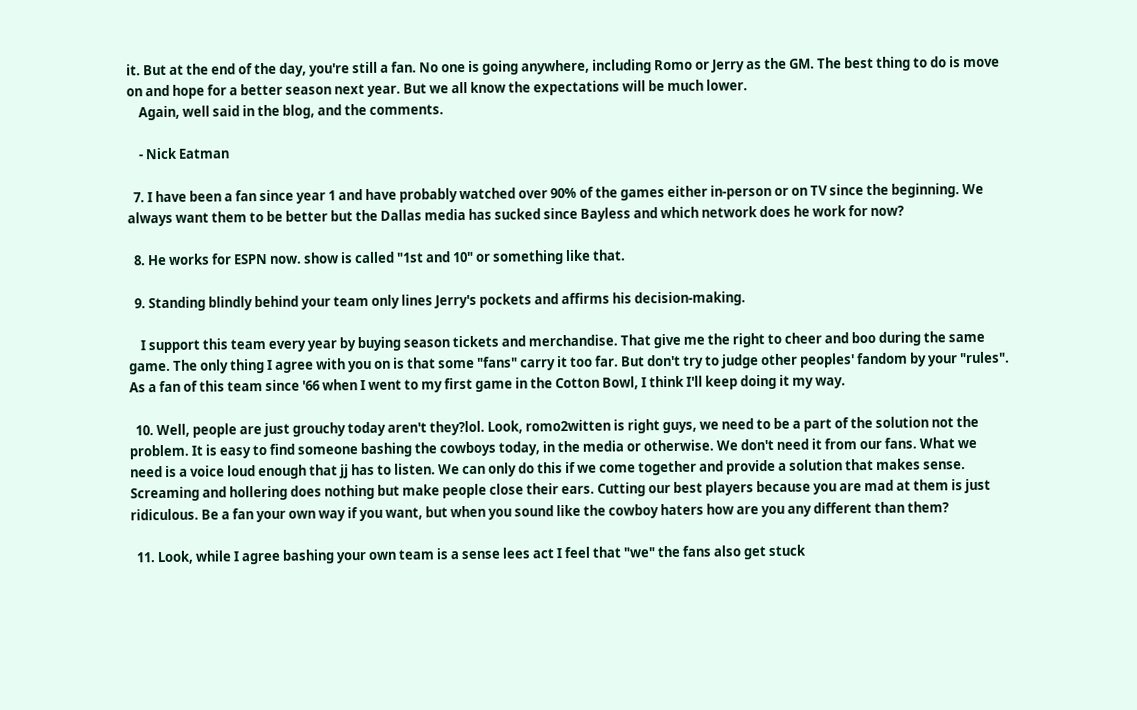it. But at the end of the day, you're still a fan. No one is going anywhere, including Romo or Jerry as the GM. The best thing to do is move on and hope for a better season next year. But we all know the expectations will be much lower.
    Again, well said in the blog, and the comments.

    - Nick Eatman

  7. I have been a fan since year 1 and have probably watched over 90% of the games either in-person or on TV since the beginning. We always want them to be better but the Dallas media has sucked since Bayless and which network does he work for now?

  8. He works for ESPN now. show is called "1st and 10" or something like that.

  9. Standing blindly behind your team only lines Jerry's pockets and affirms his decision-making.

    I support this team every year by buying season tickets and merchandise. That give me the right to cheer and boo during the same game. The only thing I agree with you on is that some "fans" carry it too far. But don't try to judge other peoples' fandom by your "rules". As a fan of this team since '66 when I went to my first game in the Cotton Bowl, I think I'll keep doing it my way.

  10. Well, people are just grouchy today aren't they?lol. Look, romo2witten is right guys, we need to be a part of the solution not the problem. It is easy to find someone bashing the cowboys today, in the media or otherwise. We don't need it from our fans. What we need is a voice loud enough that jj has to listen. We can only do this if we come together and provide a solution that makes sense. Screaming and hollering does nothing but make people close their ears. Cutting our best players because you are mad at them is just ridiculous. Be a fan your own way if you want, but when you sound like the cowboy haters how are you any different than them?

  11. Look, while I agree bashing your own team is a sense lees act I feel that "we" the fans also get stuck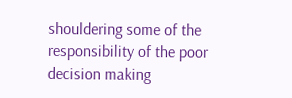shouldering some of the responsibility of the poor decision making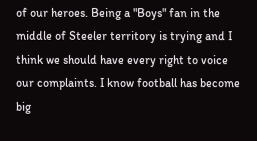of our heroes. Being a "Boys" fan in the middle of Steeler territory is trying and I think we should have every right to voice our complaints. I know football has become big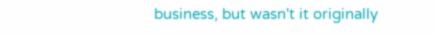business, but wasn't it originally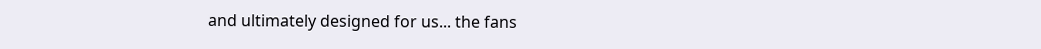and ultimately designed for us... the fans